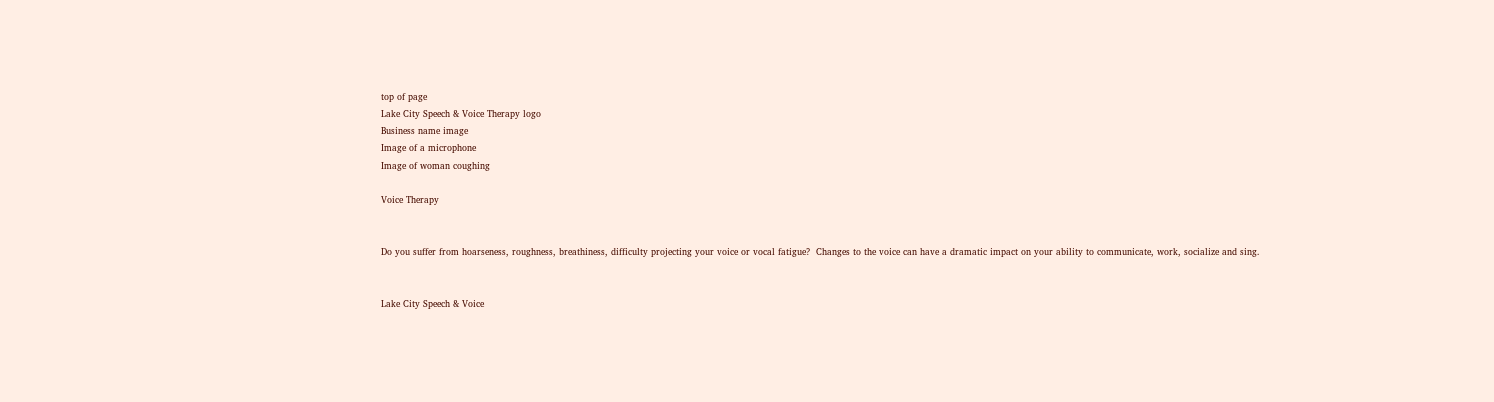top of page
Lake City Speech & Voice Therapy logo
Business name image
Image of a microphone
Image of woman coughing

Voice Therapy


Do you suffer from hoarseness, roughness, breathiness, difficulty projecting your voice or vocal fatigue?  Changes to the voice can have a dramatic impact on your ability to communicate, work, socialize and sing.


Lake City Speech & Voice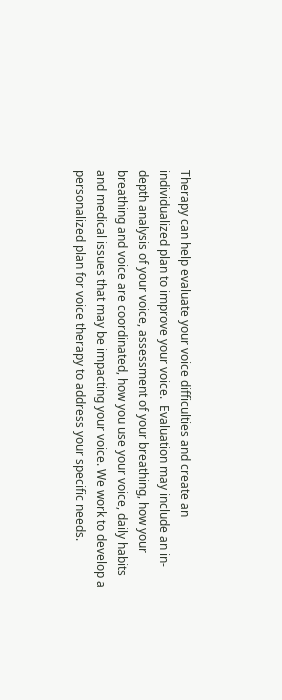Therapy can help evaluate your voice difficulties and create an individualized plan to improve your voice.  Evaluation may include an in-depth analysis of your voice, assessment of your breathing, how your breathing and voice are coordinated, how you use your voice, daily habits and medical issues that may be impacting your voice. We work to develop a personalized plan for voice therapy to address your specific needs.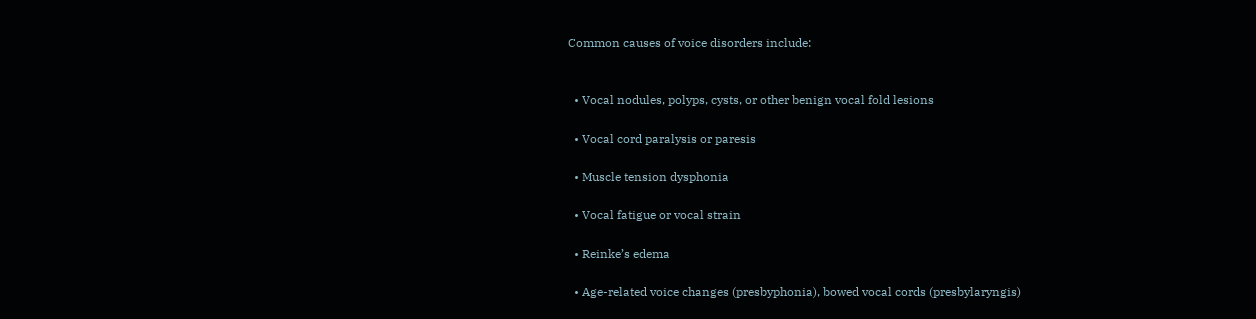Common causes of voice disorders include:


  • Vocal nodules, polyps, cysts, or other benign vocal fold lesions

  • Vocal cord paralysis or paresis

  • Muscle tension dysphonia

  • Vocal fatigue or vocal strain

  • Reinke’s edema

  • Age-related voice changes (presbyphonia), bowed vocal cords (presbylaryngis)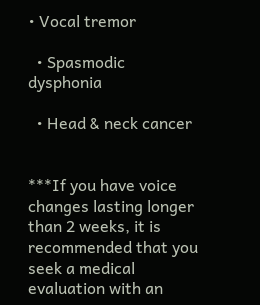• Vocal tremor

  • Spasmodic dysphonia

  • Head & neck cancer


***If you have voice changes lasting longer than 2 weeks, it is recommended that you seek a medical evaluation with an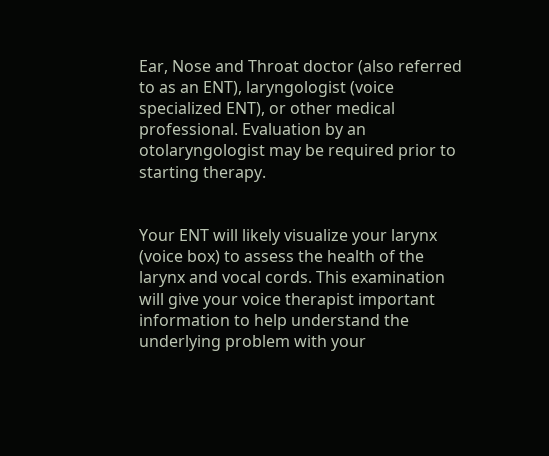Ear, Nose and Throat doctor (also referred to as an ENT), laryngologist (voice specialized ENT), or other medical professional. Evaluation by an otolaryngologist may be required prior to starting therapy.


Your ENT will likely visualize your larynx (voice box) to assess the health of the larynx and vocal cords. This examination will give your voice therapist important information to help understand the underlying problem with your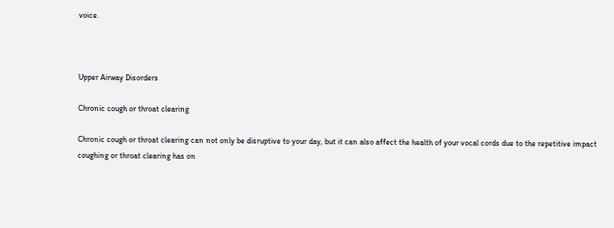voice.



Upper Airway Disorders

Chronic cough or throat clearing

Chronic cough or throat clearing can not only be disruptive to your day, but it can also affect the health of your vocal cords due to the repetitive impact coughing or throat clearing has on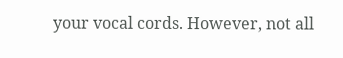your vocal cords. However, not all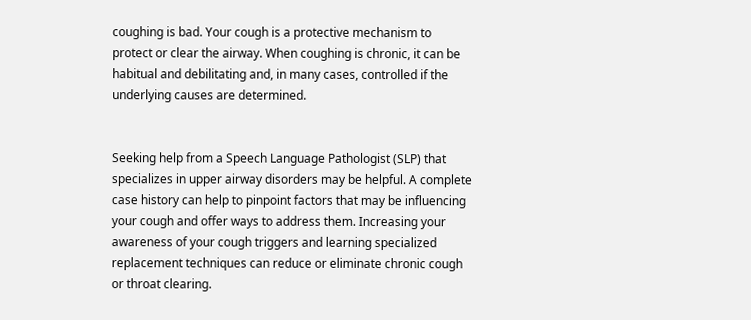coughing is bad. Your cough is a protective mechanism to protect or clear the airway. When coughing is chronic, it can be habitual and debilitating and, in many cases, controlled if the underlying causes are determined.


Seeking help from a Speech Language Pathologist (SLP) that specializes in upper airway disorders may be helpful. A complete case history can help to pinpoint factors that may be influencing your cough and offer ways to address them. Increasing your awareness of your cough triggers and learning specialized replacement techniques can reduce or eliminate chronic cough or throat clearing.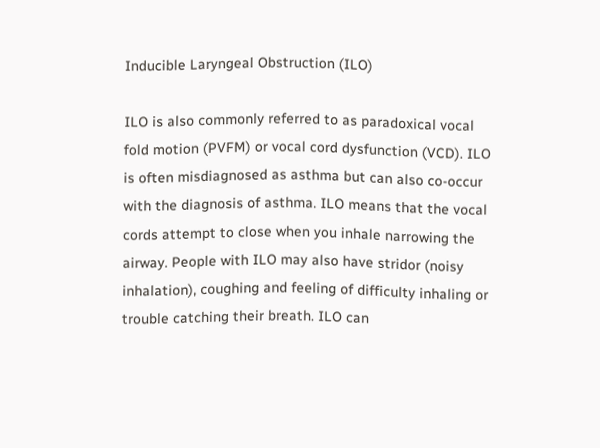Inducible Laryngeal Obstruction (ILO)

ILO is also commonly referred to as paradoxical vocal fold motion (PVFM) or vocal cord dysfunction (VCD). ILO is often misdiagnosed as asthma but can also co-occur with the diagnosis of asthma. ILO means that the vocal cords attempt to close when you inhale narrowing the airway. People with ILO may also have stridor (noisy inhalation), coughing and feeling of difficulty inhaling or trouble catching their breath. ILO can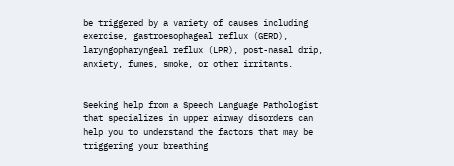be triggered by a variety of causes including exercise, gastroesophageal reflux (GERD), laryngopharyngeal reflux (LPR), post-nasal drip, anxiety, fumes, smoke, or other irritants.


Seeking help from a Speech Language Pathologist that specializes in upper airway disorders can help you to understand the factors that may be triggering your breathing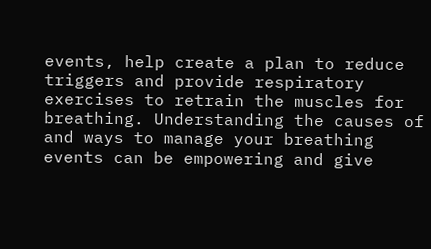events, help create a plan to reduce triggers and provide respiratory exercises to retrain the muscles for breathing. Understanding the causes of and ways to manage your breathing events can be empowering and give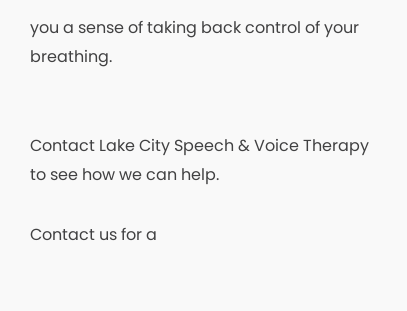you a sense of taking back control of your breathing.


Contact Lake City Speech & Voice Therapy to see how we can help.

Contact us for a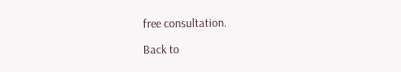free consultation.

Back to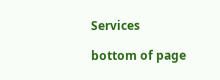Services

bottom of page